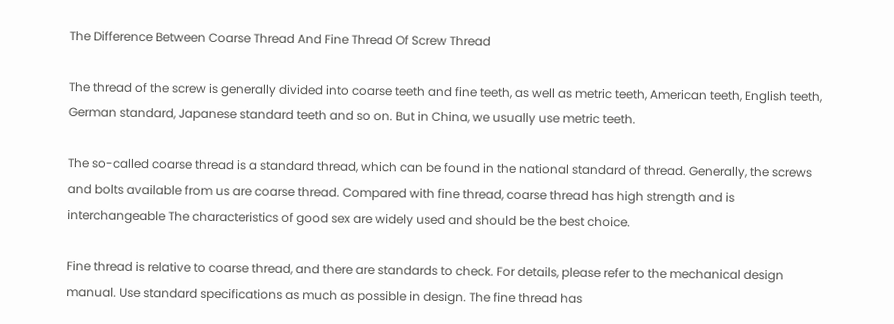The Difference Between Coarse Thread And Fine Thread Of Screw Thread

The thread of the screw is generally divided into coarse teeth and fine teeth, as well as metric teeth, American teeth, English teeth, German standard, Japanese standard teeth and so on. But in China, we usually use metric teeth.

The so-called coarse thread is a standard thread, which can be found in the national standard of thread. Generally, the screws and bolts available from us are coarse thread. Compared with fine thread, coarse thread has high strength and is interchangeable The characteristics of good sex are widely used and should be the best choice.

Fine thread is relative to coarse thread, and there are standards to check. For details, please refer to the mechanical design manual. Use standard specifications as much as possible in design. The fine thread has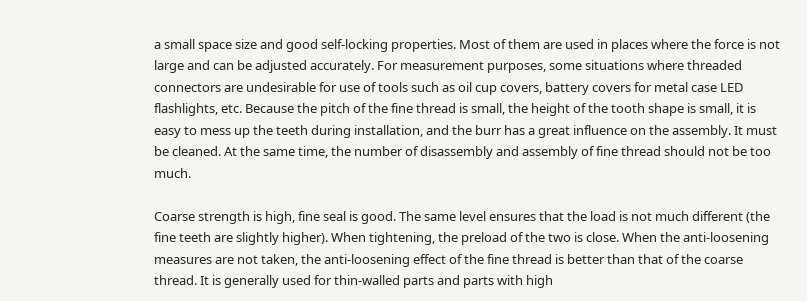a small space size and good self-locking properties. Most of them are used in places where the force is not large and can be adjusted accurately. For measurement purposes, some situations where threaded connectors are undesirable for use of tools such as oil cup covers, battery covers for metal case LED flashlights, etc. Because the pitch of the fine thread is small, the height of the tooth shape is small, it is easy to mess up the teeth during installation, and the burr has a great influence on the assembly. It must be cleaned. At the same time, the number of disassembly and assembly of fine thread should not be too much.

Coarse strength is high, fine seal is good. The same level ensures that the load is not much different (the fine teeth are slightly higher). When tightening, the preload of the two is close. When the anti-loosening measures are not taken, the anti-loosening effect of the fine thread is better than that of the coarse thread. It is generally used for thin-walled parts and parts with high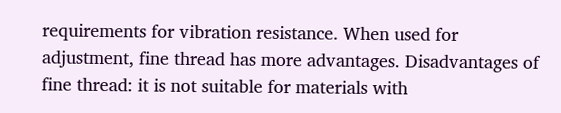requirements for vibration resistance. When used for adjustment, fine thread has more advantages. Disadvantages of fine thread: it is not suitable for materials with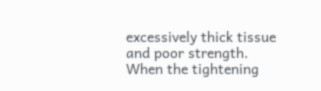excessively thick tissue and poor strength. When the tightening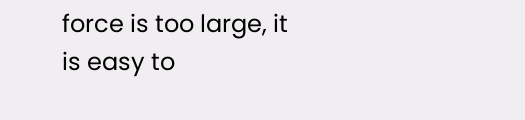force is too large, it is easy to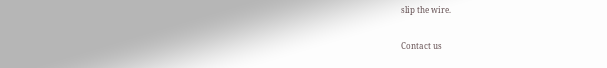slip the wire.

Contact us